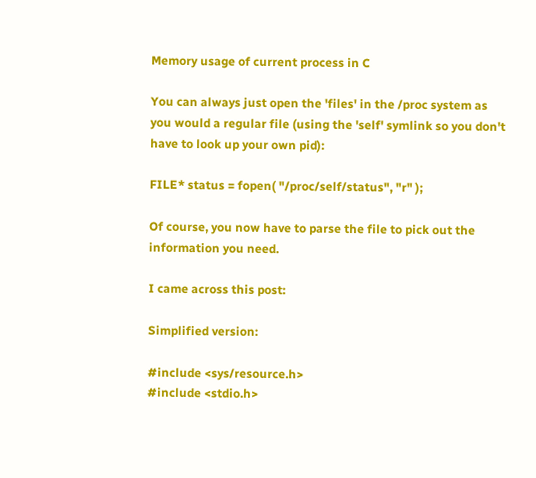Memory usage of current process in C

You can always just open the 'files' in the /proc system as you would a regular file (using the 'self' symlink so you don't have to look up your own pid):

FILE* status = fopen( "/proc/self/status", "r" );

Of course, you now have to parse the file to pick out the information you need.

I came across this post:

Simplified version:

#include <sys/resource.h>
#include <stdio.h>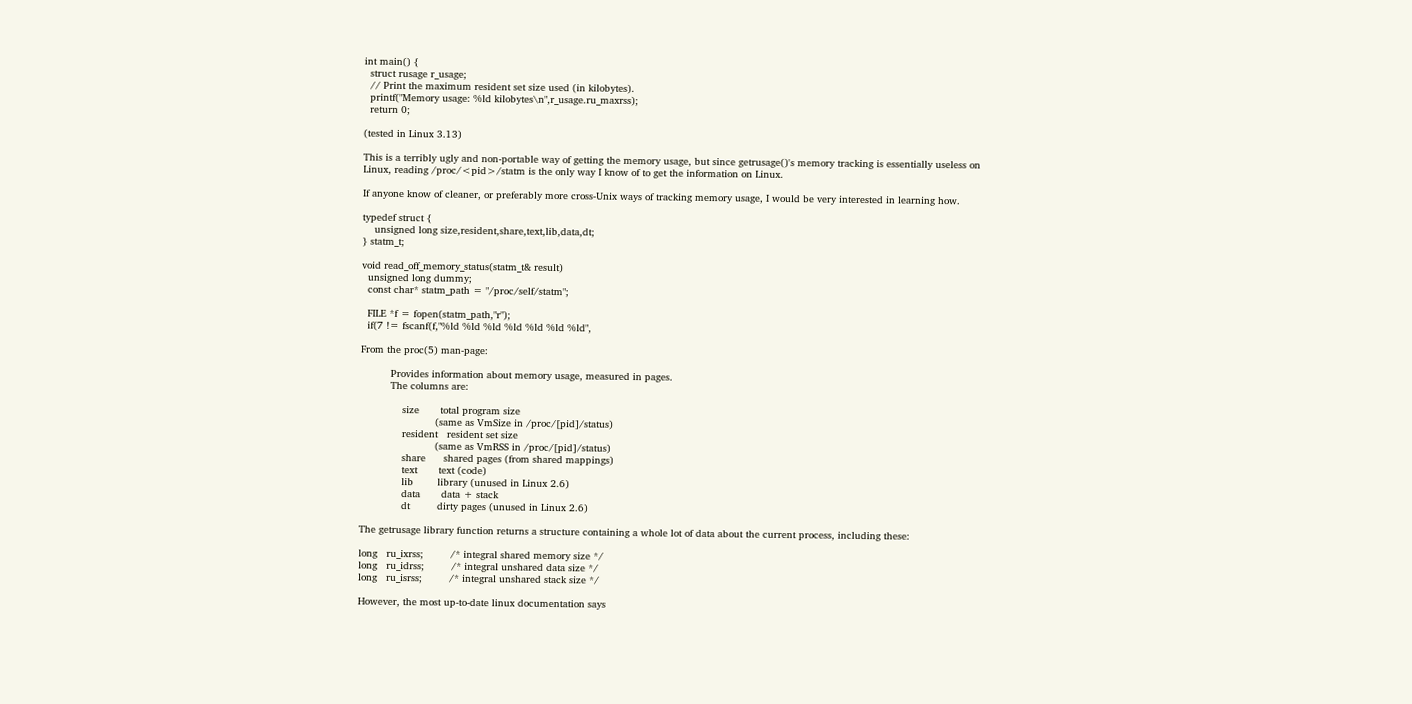int main() {
  struct rusage r_usage;
  // Print the maximum resident set size used (in kilobytes).
  printf("Memory usage: %ld kilobytes\n",r_usage.ru_maxrss);
  return 0;

(tested in Linux 3.13)

This is a terribly ugly and non-portable way of getting the memory usage, but since getrusage()'s memory tracking is essentially useless on Linux, reading /proc/<pid>/statm is the only way I know of to get the information on Linux.

If anyone know of cleaner, or preferably more cross-Unix ways of tracking memory usage, I would be very interested in learning how.

typedef struct {
    unsigned long size,resident,share,text,lib,data,dt;
} statm_t;

void read_off_memory_status(statm_t& result)
  unsigned long dummy;
  const char* statm_path = "/proc/self/statm";

  FILE *f = fopen(statm_path,"r");
  if(7 != fscanf(f,"%ld %ld %ld %ld %ld %ld %ld",

From the proc(5) man-page:

          Provides information about memory usage, measured in pages.
          The columns are:

              size       total program size
                         (same as VmSize in /proc/[pid]/status)
              resident   resident set size
                         (same as VmRSS in /proc/[pid]/status)
              share      shared pages (from shared mappings)
              text       text (code)
              lib        library (unused in Linux 2.6)
              data       data + stack
              dt         dirty pages (unused in Linux 2.6)

The getrusage library function returns a structure containing a whole lot of data about the current process, including these:

long   ru_ixrss;         /* integral shared memory size */
long   ru_idrss;         /* integral unshared data size */
long   ru_isrss;         /* integral unshared stack size */

However, the most up-to-date linux documentation says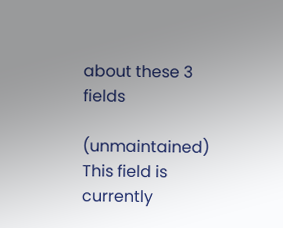about these 3 fields

(unmaintained) This field is currently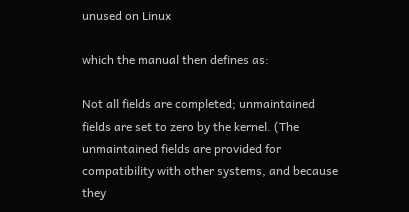unused on Linux

which the manual then defines as:

Not all fields are completed; unmaintained fields are set to zero by the kernel. (The unmaintained fields are provided for compatibility with other systems, and because they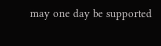may one day be supported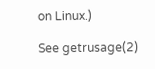on Linux.)

See getrusage(2)